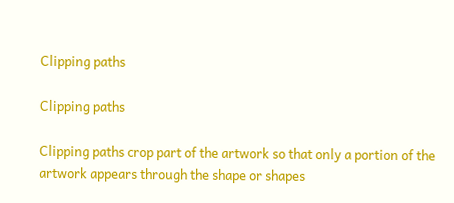Clipping paths

Clipping paths

Clipping paths crop part of the artwork so that only a portion of the artwork appears through the shape or shapes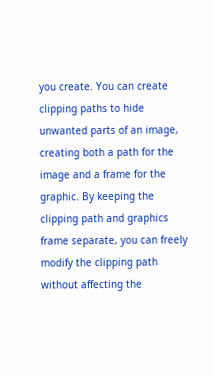you create. You can create clipping paths to hide unwanted parts of an image, creating both a path for the image and a frame for the graphic. By keeping the clipping path and graphics frame separate, you can freely modify the clipping path without affecting the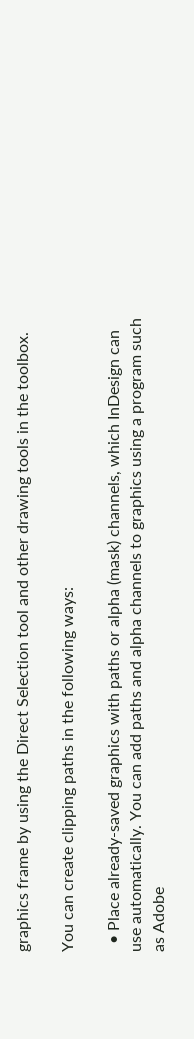graphics frame by using the Direct Selection tool and other drawing tools in the toolbox.

You can create clipping paths in the following ways:

  • Place already-saved graphics with paths or alpha (mask) channels, which InDesign can use automatically. You can add paths and alpha channels to graphics using a program such as Adobe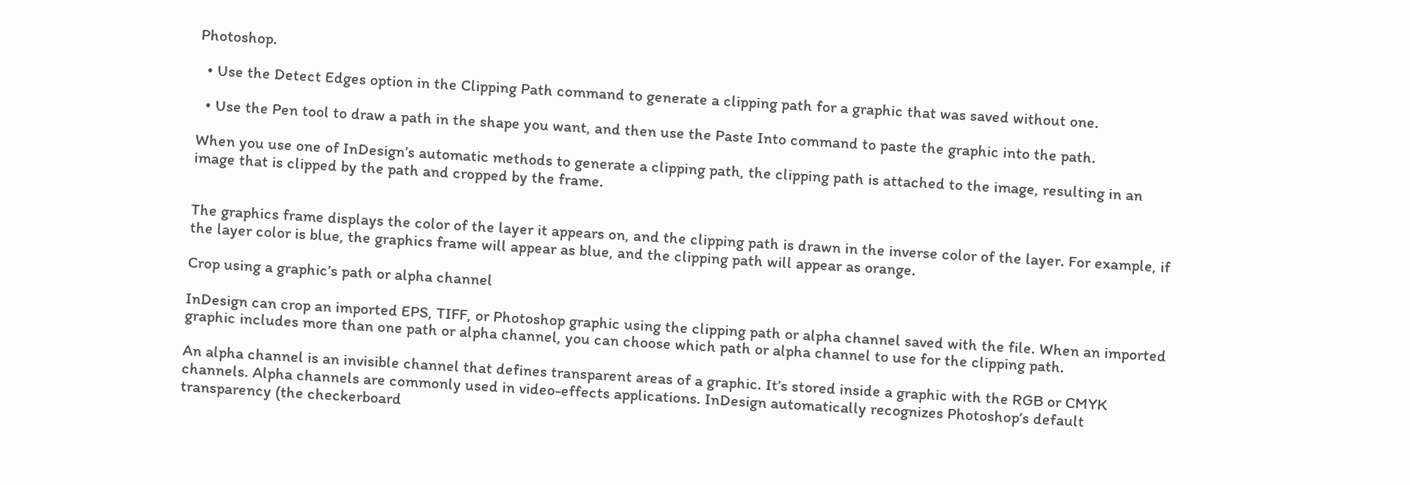Photoshop.

  • Use the Detect Edges option in the Clipping Path command to generate a clipping path for a graphic that was saved without one.

  • Use the Pen tool to draw a path in the shape you want, and then use the Paste Into command to paste the graphic into the path.

When you use one of InDesign’s automatic methods to generate a clipping path, the clipping path is attached to the image, resulting in an image that is clipped by the path and cropped by the frame.


The graphics frame displays the color of the layer it appears on, and the clipping path is drawn in the inverse color of the layer. For example, if the layer color is blue, the graphics frame will appear as blue, and the clipping path will appear as orange.

Crop using a graphic’s path or alpha channel

InDesign can crop an imported EPS, TIFF, or Photoshop graphic using the clipping path or alpha channel saved with the file. When an imported graphic includes more than one path or alpha channel, you can choose which path or alpha channel to use for the clipping path.

An alpha channel is an invisible channel that defines transparent areas of a graphic. It’s stored inside a graphic with the RGB or CMYK channels. Alpha channels are commonly used in video-effects applications. InDesign automatically recognizes Photoshop’s default transparency (the checkerboard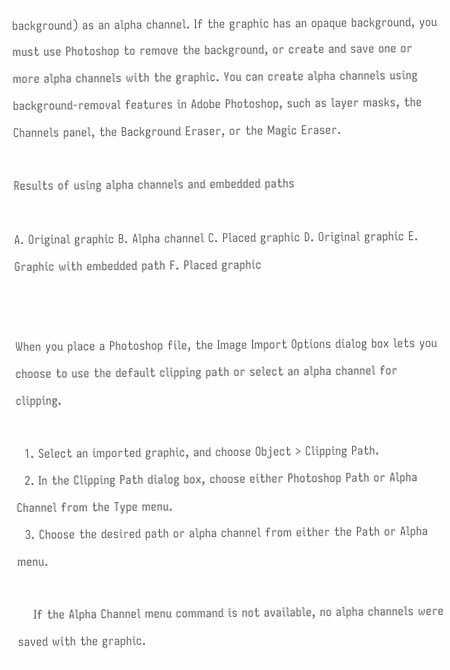background) as an alpha channel. If the graphic has an opaque background, you must use Photoshop to remove the background, or create and save one or more alpha channels with the graphic. You can create alpha channels using background‑removal features in Adobe Photoshop, such as layer masks, the Channels panel, the Background Eraser, or the Magic Eraser.

Results of using alpha channels and embedded paths

A. Original graphic B. Alpha channel C. Placed graphic D. Original graphic E. Graphic with embedded path F. Placed graphic


When you place a Photoshop file, the Image Import Options dialog box lets you choose to use the default clipping path or select an alpha channel for clipping.

  1. Select an imported graphic, and choose Object > Clipping Path.
  2. In the Clipping Path dialog box, choose either Photoshop Path or Alpha Channel from the Type menu.
  3. Choose the desired path or alpha channel from either the Path or Alpha menu.

    If the Alpha Channel menu command is not available, no alpha channels were saved with the graphic.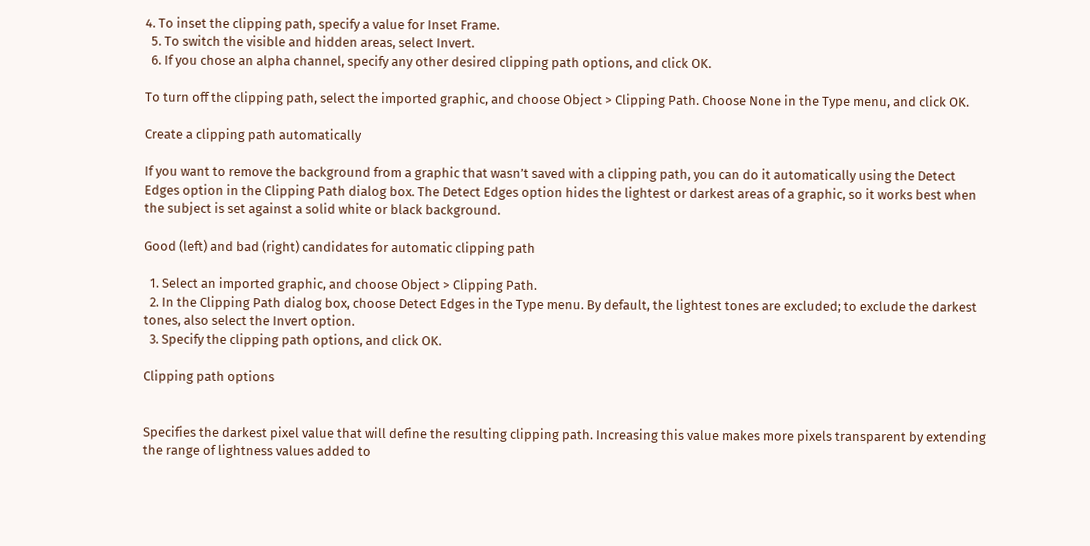4. To inset the clipping path, specify a value for Inset Frame.
  5. To switch the visible and hidden areas, select Invert.
  6. If you chose an alpha channel, specify any other desired clipping path options, and click OK.

To turn off the clipping path, select the imported graphic, and choose Object > Clipping Path. Choose None in the Type menu, and click OK.

Create a clipping path automatically

If you want to remove the background from a graphic that wasn’t saved with a clipping path, you can do it automatically using the Detect Edges option in the Clipping Path dialog box. The Detect Edges option hides the lightest or darkest areas of a graphic, so it works best when the subject is set against a solid white or black background.

Good (left) and bad (right) candidates for automatic clipping path

  1. Select an imported graphic, and choose Object > Clipping Path.
  2. In the Clipping Path dialog box, choose Detect Edges in the Type menu. By default, the lightest tones are excluded; to exclude the darkest tones, also select the Invert option.
  3. Specify the clipping path options, and click OK.

Clipping path options


Specifies the darkest pixel value that will define the resulting clipping path. Increasing this value makes more pixels transparent by extending the range of lightness values added to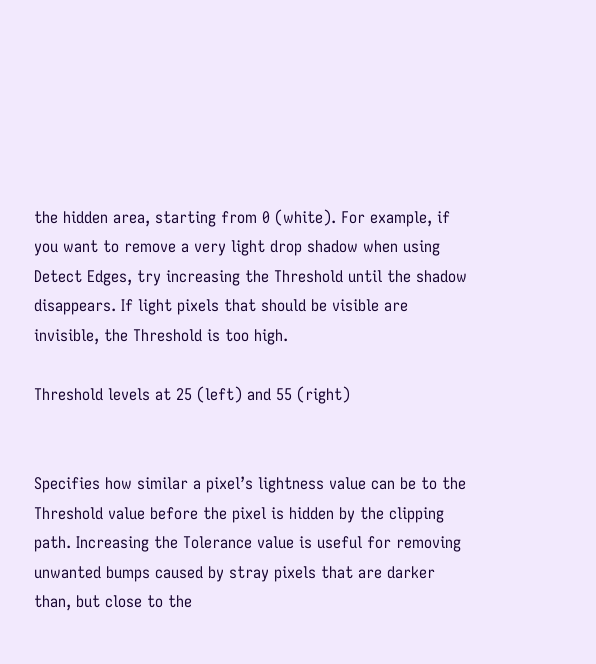the hidden area, starting from 0 (white). For example, if you want to remove a very light drop shadow when using Detect Edges, try increasing the Threshold until the shadow disappears. If light pixels that should be visible are invisible, the Threshold is too high.

Threshold levels at 25 (left) and 55 (right)


Specifies how similar a pixel’s lightness value can be to the Threshold value before the pixel is hidden by the clipping path. Increasing the Tolerance value is useful for removing unwanted bumps caused by stray pixels that are darker than, but close to the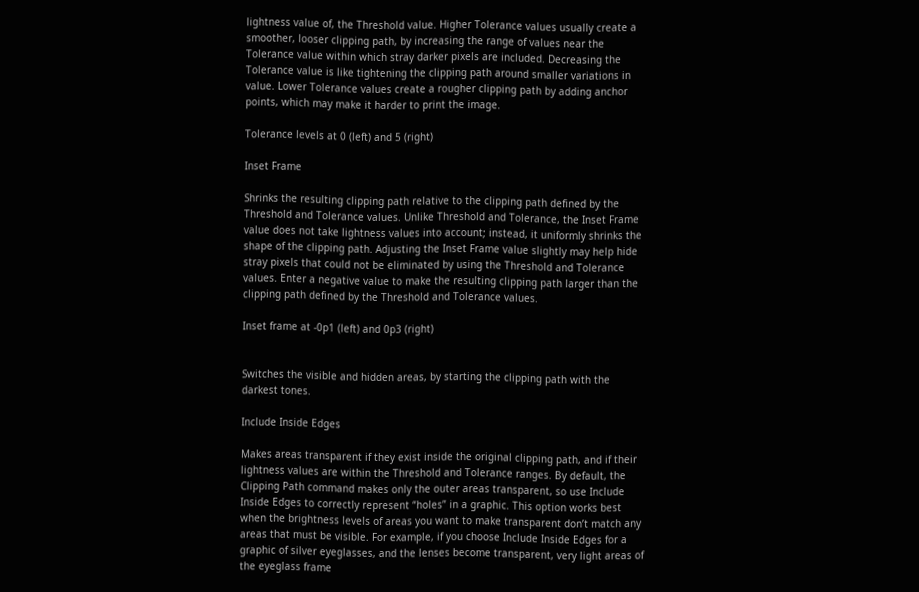lightness value of, the Threshold value. Higher Tolerance values usually create a smoother, looser clipping path, by increasing the range of values near the Tolerance value within which stray darker pixels are included. Decreasing the Tolerance value is like tightening the clipping path around smaller variations in value. Lower Tolerance values create a rougher clipping path by adding anchor points, which may make it harder to print the image.

Tolerance levels at 0 (left) and 5 (right)

Inset Frame

Shrinks the resulting clipping path relative to the clipping path defined by the Threshold and Tolerance values. Unlike Threshold and Tolerance, the Inset Frame value does not take lightness values into account; instead, it uniformly shrinks the shape of the clipping path. Adjusting the Inset Frame value slightly may help hide stray pixels that could not be eliminated by using the Threshold and Tolerance values. Enter a negative value to make the resulting clipping path larger than the clipping path defined by the Threshold and Tolerance values.

Inset frame at ‑0p1 (left) and 0p3 (right)


Switches the visible and hidden areas, by starting the clipping path with the darkest tones.

Include Inside Edges

Makes areas transparent if they exist inside the original clipping path, and if their lightness values are within the Threshold and Tolerance ranges. By default, the Clipping Path command makes only the outer areas transparent, so use Include Inside Edges to correctly represent “holes” in a graphic. This option works best when the brightness levels of areas you want to make transparent don’t match any areas that must be visible. For example, if you choose Include Inside Edges for a graphic of silver eyeglasses, and the lenses become transparent, very light areas of the eyeglass frame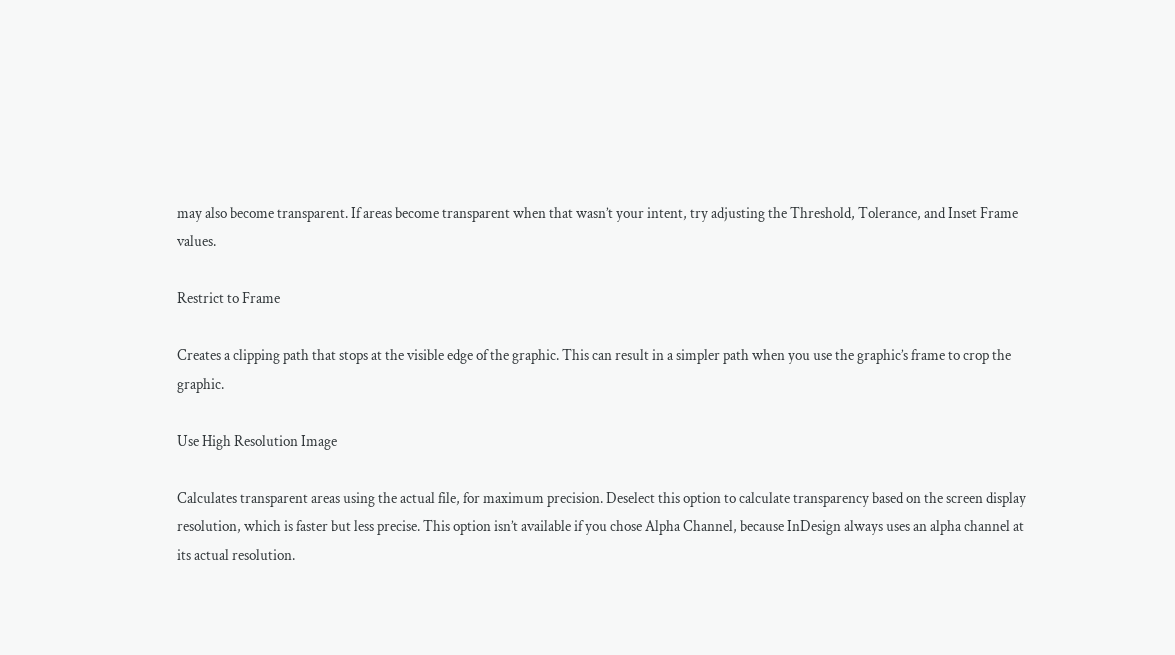may also become transparent. If areas become transparent when that wasn’t your intent, try adjusting the Threshold, Tolerance, and Inset Frame values.

Restrict to Frame

Creates a clipping path that stops at the visible edge of the graphic. This can result in a simpler path when you use the graphic’s frame to crop the graphic.

Use High Resolution Image

Calculates transparent areas using the actual file, for maximum precision. Deselect this option to calculate transparency based on the screen display resolution, which is faster but less precise. This option isn’t available if you chose Alpha Channel, because InDesign always uses an alpha channel at its actual resolution.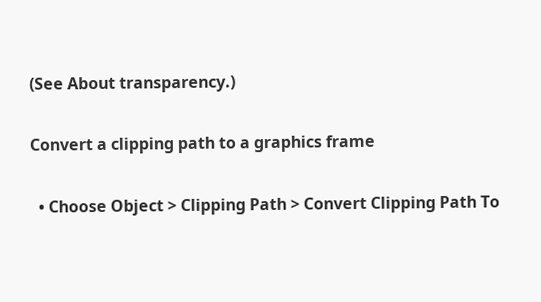(See About transparency.)

Convert a clipping path to a graphics frame

  • Choose Object > Clipping Path > Convert Clipping Path To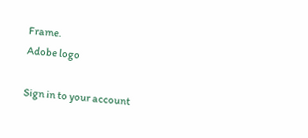Frame.
Adobe logo

Sign in to your account